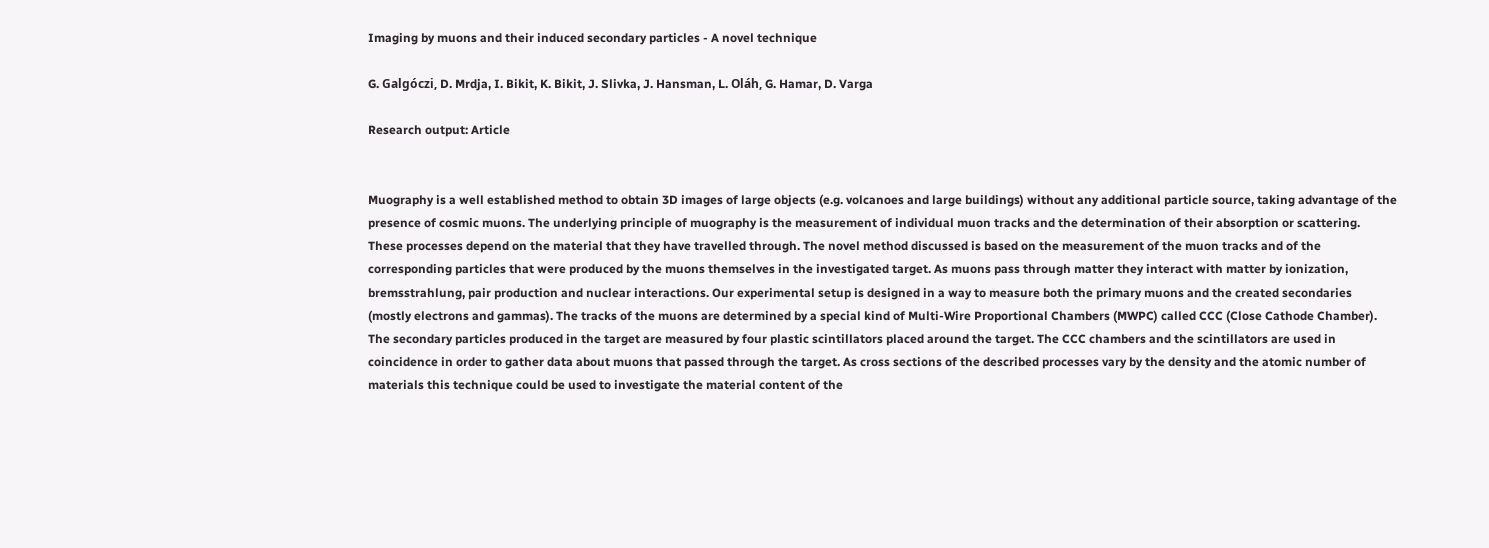Imaging by muons and their induced secondary particles - A novel technique

G. Galgóczi, D. Mrdja, I. Bikit, K. Bikit, J. Slivka, J. Hansman, L. Oláh, G. Hamar, D. Varga

Research output: Article


Muography is a well established method to obtain 3D images of large objects (e.g. volcanoes and large buildings) without any additional particle source, taking advantage of the presence of cosmic muons. The underlying principle of muography is the measurement of individual muon tracks and the determination of their absorption or scattering. These processes depend on the material that they have travelled through. The novel method discussed is based on the measurement of the muon tracks and of the corresponding particles that were produced by the muons themselves in the investigated target. As muons pass through matter they interact with matter by ionization, bremsstrahlung, pair production and nuclear interactions. Our experimental setup is designed in a way to measure both the primary muons and the created secondaries (mostly electrons and gammas). The tracks of the muons are determined by a special kind of Multi-Wire Proportional Chambers (MWPC) called CCC (Close Cathode Chamber). The secondary particles produced in the target are measured by four plastic scintillators placed around the target. The CCC chambers and the scintillators are used in coincidence in order to gather data about muons that passed through the target. As cross sections of the described processes vary by the density and the atomic number of materials this technique could be used to investigate the material content of the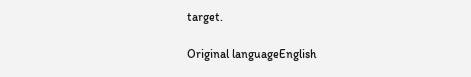target.

Original languageEnglish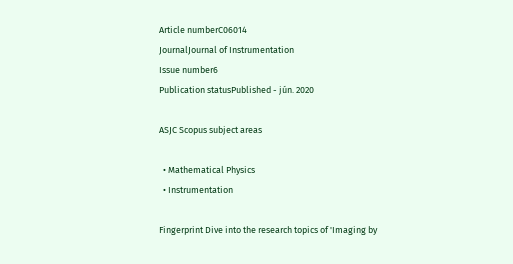Article numberC06014
JournalJournal of Instrumentation
Issue number6
Publication statusPublished - jún. 2020

ASJC Scopus subject areas

  • Mathematical Physics
  • Instrumentation

Fingerprint Dive into the research topics of 'Imaging by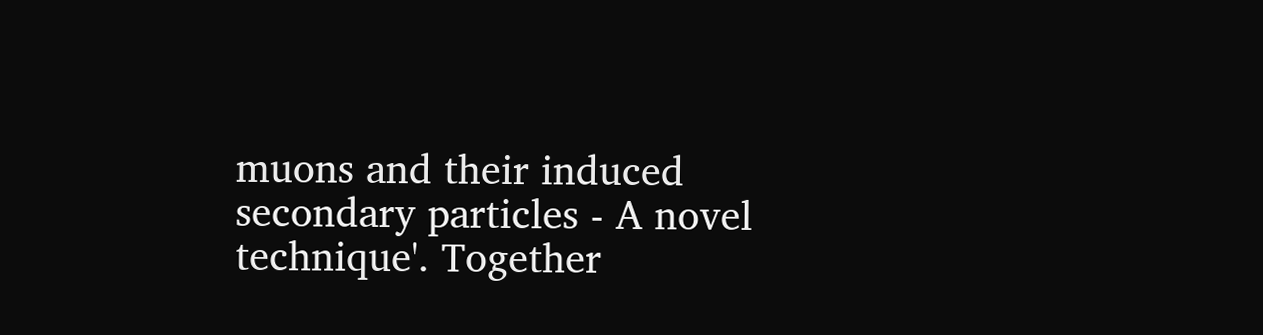muons and their induced secondary particles - A novel technique'. Together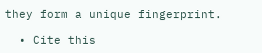they form a unique fingerprint.

  • Cite this